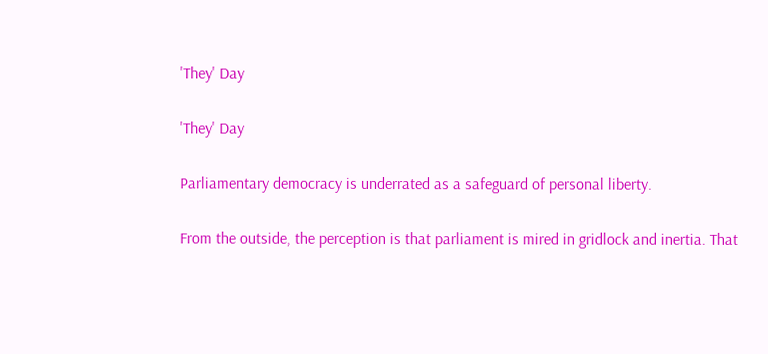'They' Day

'They' Day

Parliamentary democracy is underrated as a safeguard of personal liberty.

From the outside, the perception is that parliament is mired in gridlock and inertia. That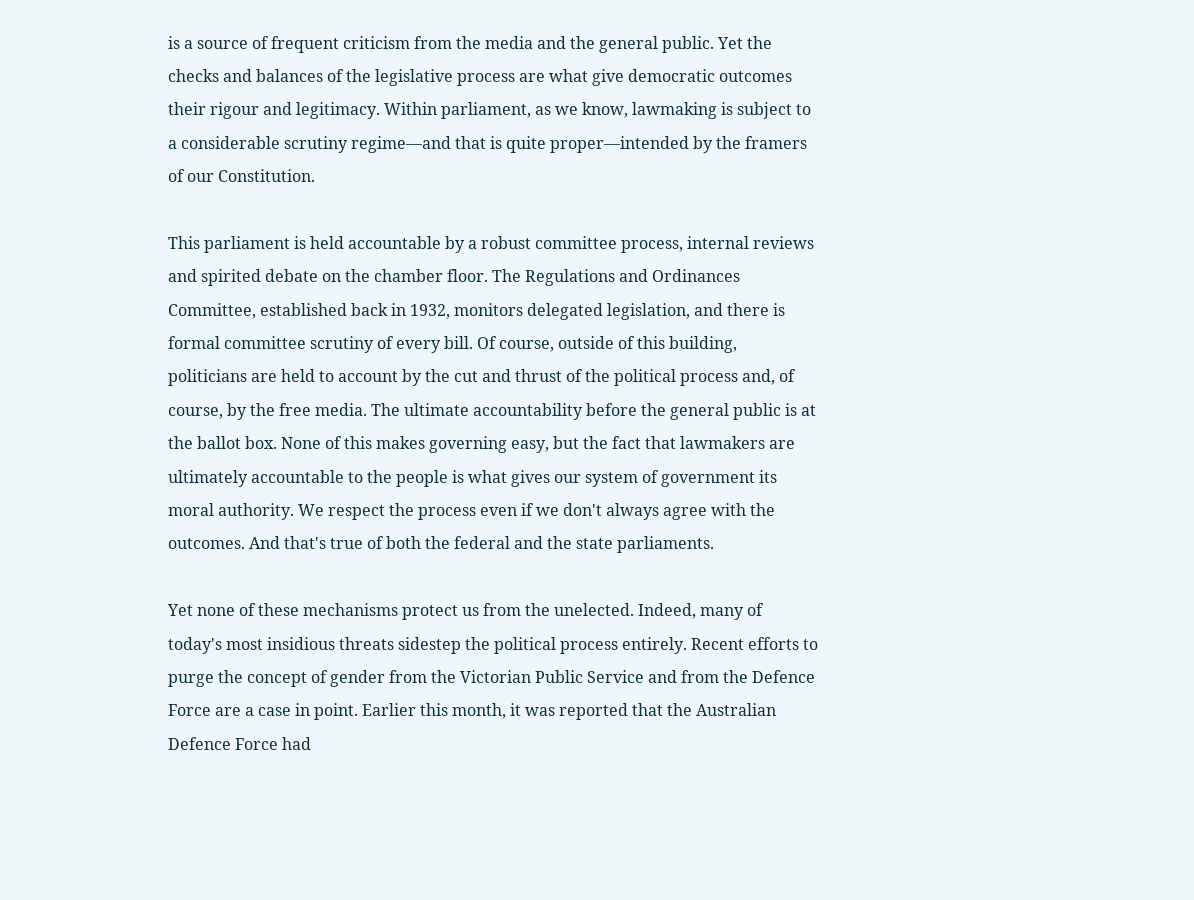is a source of frequent criticism from the media and the general public. Yet the checks and balances of the legislative process are what give democratic outcomes their rigour and legitimacy. Within parliament, as we know, lawmaking is subject to a considerable scrutiny regime—and that is quite proper—intended by the framers of our Constitution.

This parliament is held accountable by a robust committee process, internal reviews and spirited debate on the chamber floor. The Regulations and Ordinances Committee, established back in 1932, monitors delegated legislation, and there is formal committee scrutiny of every bill. Of course, outside of this building, politicians are held to account by the cut and thrust of the political process and, of course, by the free media. The ultimate accountability before the general public is at the ballot box. None of this makes governing easy, but the fact that lawmakers are ultimately accountable to the people is what gives our system of government its moral authority. We respect the process even if we don't always agree with the outcomes. And that's true of both the federal and the state parliaments.

Yet none of these mechanisms protect us from the unelected. Indeed, many of today's most insidious threats sidestep the political process entirely. Recent efforts to purge the concept of gender from the Victorian Public Service and from the Defence Force are a case in point. Earlier this month, it was reported that the Australian Defence Force had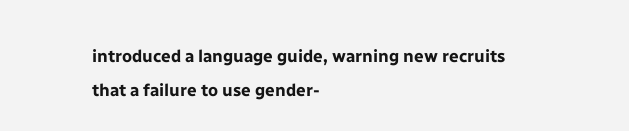introduced a language guide, warning new recruits that a failure to use gender-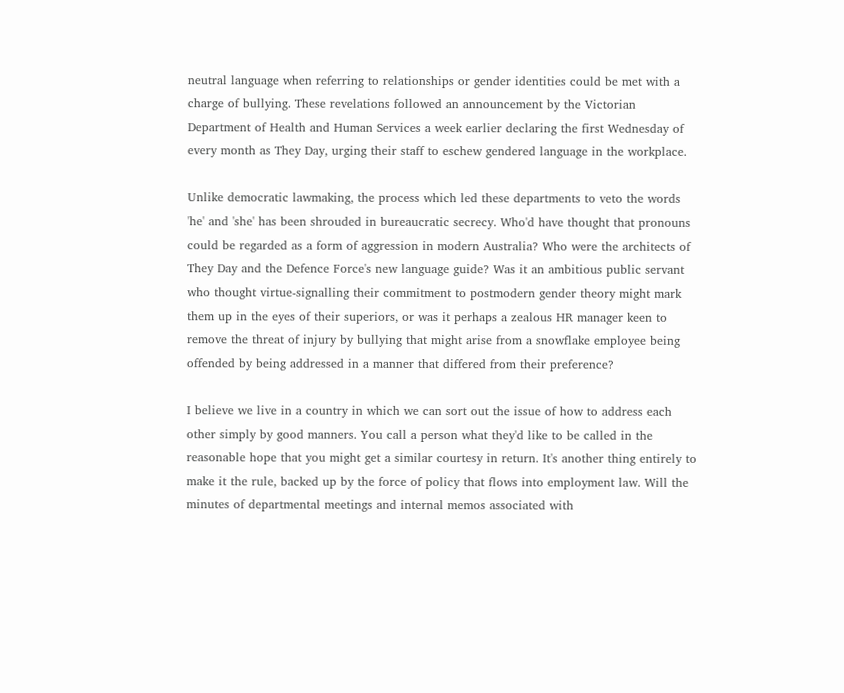neutral language when referring to relationships or gender identities could be met with a charge of bullying. These revelations followed an announcement by the Victorian Department of Health and Human Services a week earlier declaring the first Wednesday of every month as They Day, urging their staff to eschew gendered language in the workplace.

Unlike democratic lawmaking, the process which led these departments to veto the words 'he' and 'she' has been shrouded in bureaucratic secrecy. Who'd have thought that pronouns could be regarded as a form of aggression in modern Australia? Who were the architects of They Day and the Defence Force's new language guide? Was it an ambitious public servant who thought virtue-signalling their commitment to postmodern gender theory might mark them up in the eyes of their superiors, or was it perhaps a zealous HR manager keen to remove the threat of injury by bullying that might arise from a snowflake employee being offended by being addressed in a manner that differed from their preference?

I believe we live in a country in which we can sort out the issue of how to address each other simply by good manners. You call a person what they'd like to be called in the reasonable hope that you might get a similar courtesy in return. It's another thing entirely to make it the rule, backed up by the force of policy that flows into employment law. Will the minutes of departmental meetings and internal memos associated with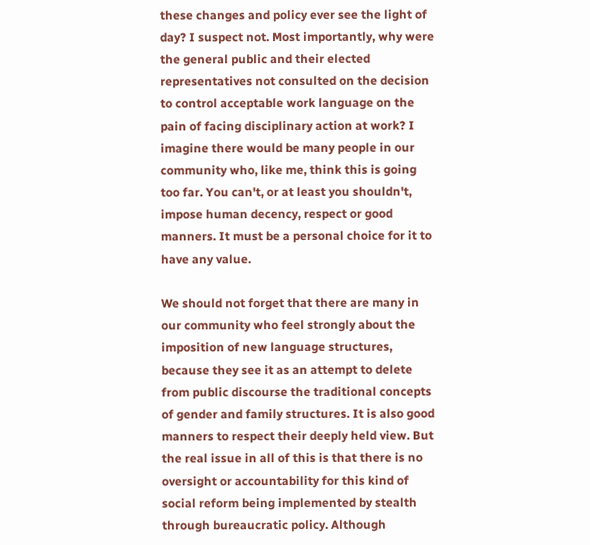these changes and policy ever see the light of day? I suspect not. Most importantly, why were the general public and their elected representatives not consulted on the decision to control acceptable work language on the pain of facing disciplinary action at work? I imagine there would be many people in our community who, like me, think this is going too far. You can't, or at least you shouldn't, impose human decency, respect or good manners. It must be a personal choice for it to have any value.

We should not forget that there are many in our community who feel strongly about the imposition of new language structures, because they see it as an attempt to delete from public discourse the traditional concepts of gender and family structures. It is also good manners to respect their deeply held view. But the real issue in all of this is that there is no oversight or accountability for this kind of social reform being implemented by stealth through bureaucratic policy. Although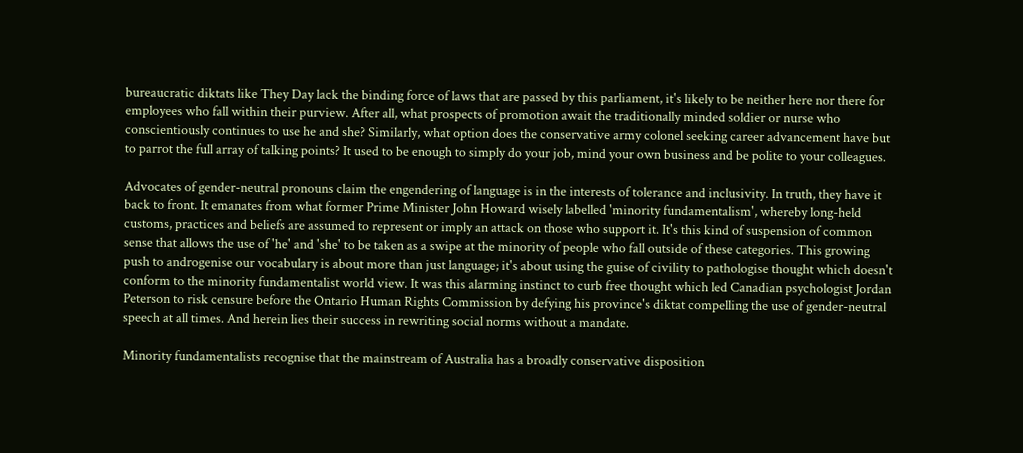bureaucratic diktats like They Day lack the binding force of laws that are passed by this parliament, it's likely to be neither here nor there for employees who fall within their purview. After all, what prospects of promotion await the traditionally minded soldier or nurse who conscientiously continues to use he and she? Similarly, what option does the conservative army colonel seeking career advancement have but to parrot the full array of talking points? It used to be enough to simply do your job, mind your own business and be polite to your colleagues.

Advocates of gender-neutral pronouns claim the engendering of language is in the interests of tolerance and inclusivity. In truth, they have it back to front. It emanates from what former Prime Minister John Howard wisely labelled 'minority fundamentalism', whereby long-held customs, practices and beliefs are assumed to represent or imply an attack on those who support it. It's this kind of suspension of common sense that allows the use of 'he' and 'she' to be taken as a swipe at the minority of people who fall outside of these categories. This growing push to androgenise our vocabulary is about more than just language; it's about using the guise of civility to pathologise thought which doesn't conform to the minority fundamentalist world view. It was this alarming instinct to curb free thought which led Canadian psychologist Jordan Peterson to risk censure before the Ontario Human Rights Commission by defying his province's diktat compelling the use of gender-neutral speech at all times. And herein lies their success in rewriting social norms without a mandate.

Minority fundamentalists recognise that the mainstream of Australia has a broadly conservative disposition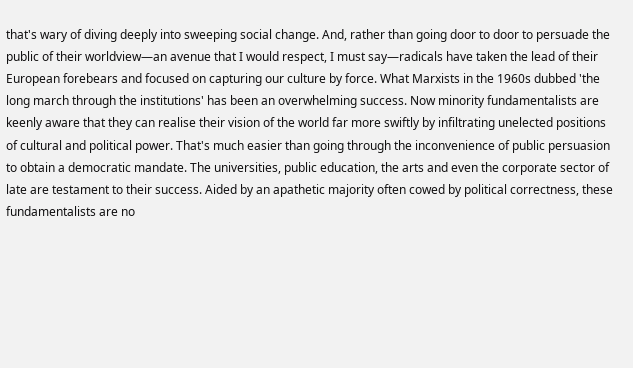that's wary of diving deeply into sweeping social change. And, rather than going door to door to persuade the public of their worldview—an avenue that I would respect, I must say—radicals have taken the lead of their European forebears and focused on capturing our culture by force. What Marxists in the 1960s dubbed 'the long march through the institutions' has been an overwhelming success. Now minority fundamentalists are keenly aware that they can realise their vision of the world far more swiftly by infiltrating unelected positions of cultural and political power. That's much easier than going through the inconvenience of public persuasion to obtain a democratic mandate. The universities, public education, the arts and even the corporate sector of late are testament to their success. Aided by an apathetic majority often cowed by political correctness, these fundamentalists are no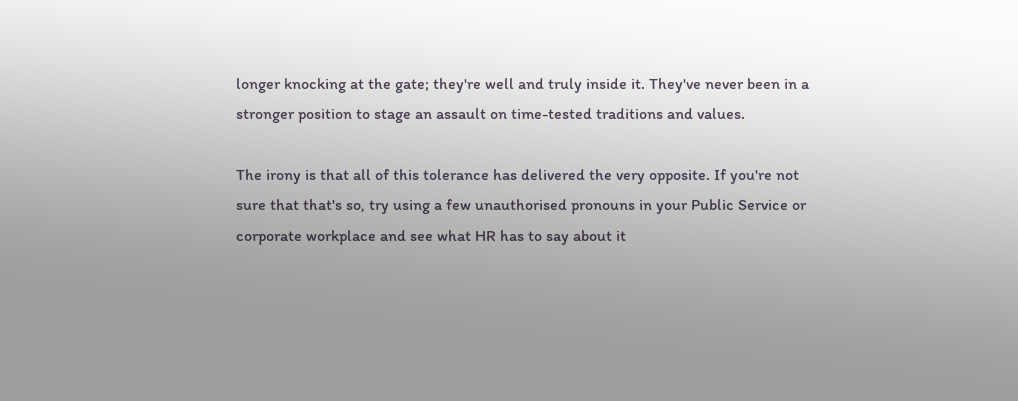longer knocking at the gate; they're well and truly inside it. They've never been in a stronger position to stage an assault on time-tested traditions and values.

The irony is that all of this tolerance has delivered the very opposite. If you're not sure that that's so, try using a few unauthorised pronouns in your Public Service or corporate workplace and see what HR has to say about it